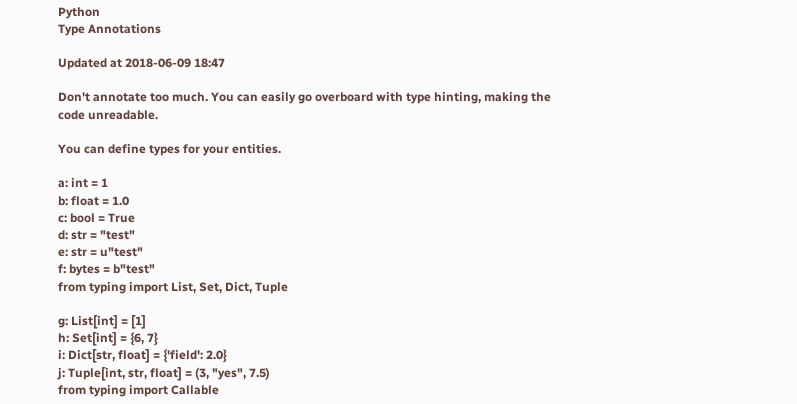Python
Type Annotations

Updated at 2018-06-09 18:47

Don't annotate too much. You can easily go overboard with type hinting, making the code unreadable.

You can define types for your entities.

a: int = 1
b: float = 1.0
c: bool = True
d: str = "test"
e: str = u"test"
f: bytes = b"test"
from typing import List, Set, Dict, Tuple

g: List[int] = [1]
h: Set[int] = {6, 7}
i: Dict[str, float] = {'field': 2.0}
j: Tuple[int, str, float] = (3, "yes", 7.5)
from typing import Callable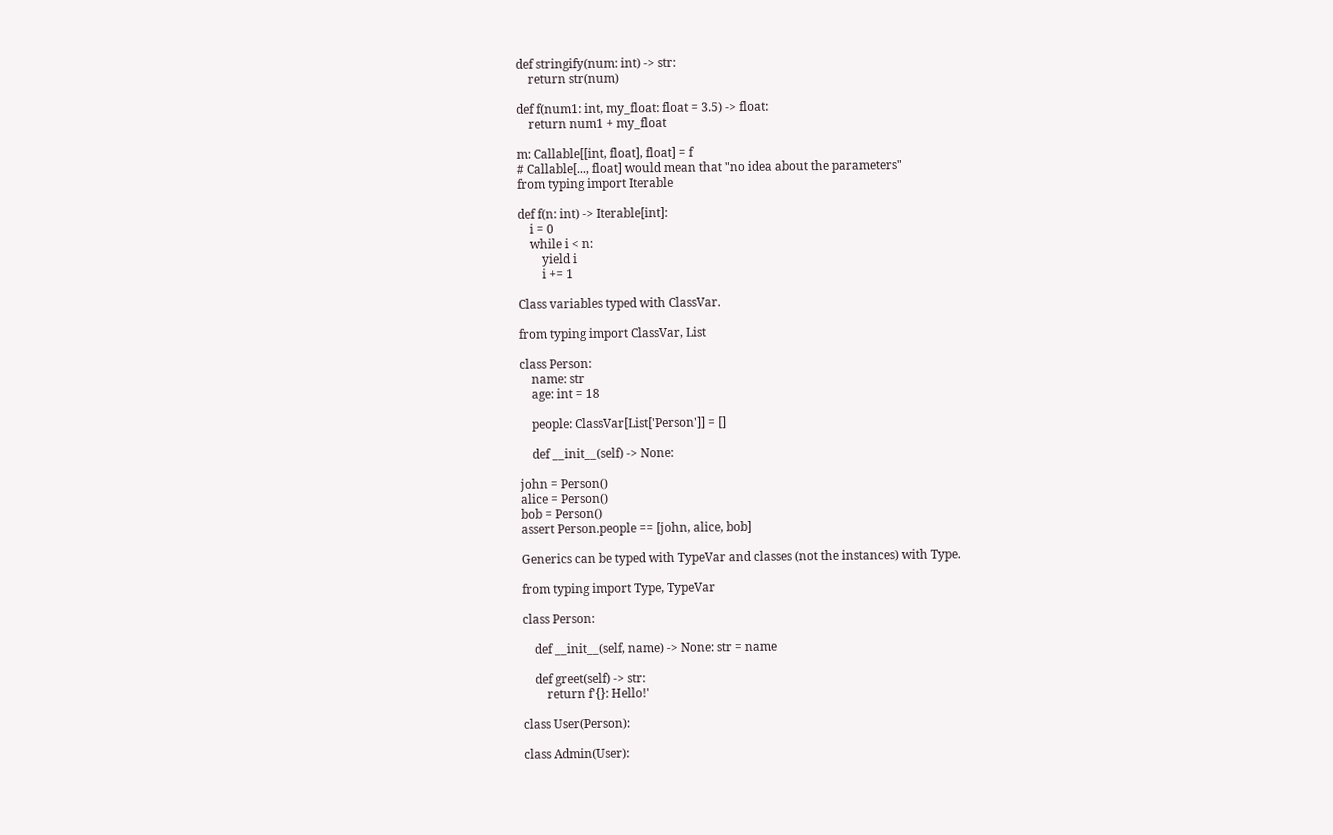def stringify(num: int) -> str:
    return str(num)

def f(num1: int, my_float: float = 3.5) -> float:
    return num1 + my_float

m: Callable[[int, float], float] = f
# Callable[..., float] would mean that "no idea about the parameters"
from typing import Iterable

def f(n: int) -> Iterable[int]:
    i = 0
    while i < n:
        yield i
        i += 1

Class variables typed with ClassVar.

from typing import ClassVar, List

class Person:
    name: str
    age: int = 18

    people: ClassVar[List['Person']] = []

    def __init__(self) -> None:

john = Person()
alice = Person()
bob = Person()
assert Person.people == [john, alice, bob]

Generics can be typed with TypeVar and classes (not the instances) with Type.

from typing import Type, TypeVar

class Person:

    def __init__(self, name) -> None: str = name

    def greet(self) -> str:
        return f'{}: Hello!'

class User(Person):

class Admin(User):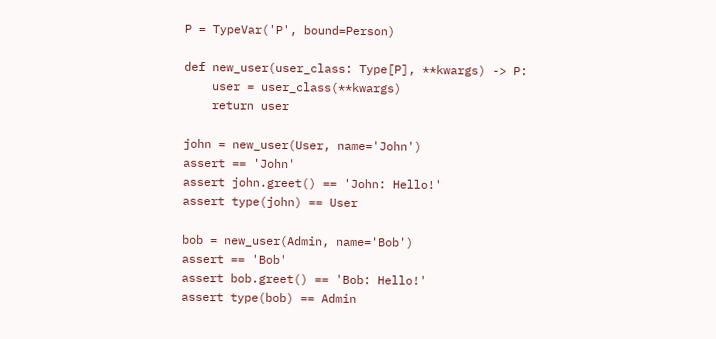P = TypeVar('P', bound=Person)

def new_user(user_class: Type[P], **kwargs) -> P:
    user = user_class(**kwargs)
    return user

john = new_user(User, name='John')
assert == 'John'
assert john.greet() == 'John: Hello!'
assert type(john) == User

bob = new_user(Admin, name='Bob')
assert == 'Bob'
assert bob.greet() == 'Bob: Hello!'
assert type(bob) == Admin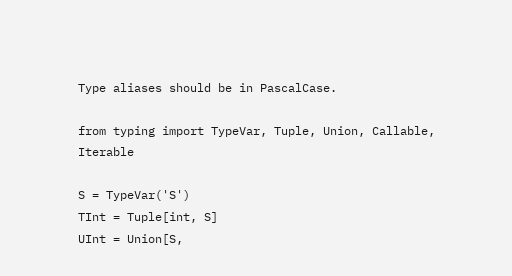Type aliases should be in PascalCase.

from typing import TypeVar, Tuple, Union, Callable, Iterable

S = TypeVar('S')
TInt = Tuple[int, S]
UInt = Union[S,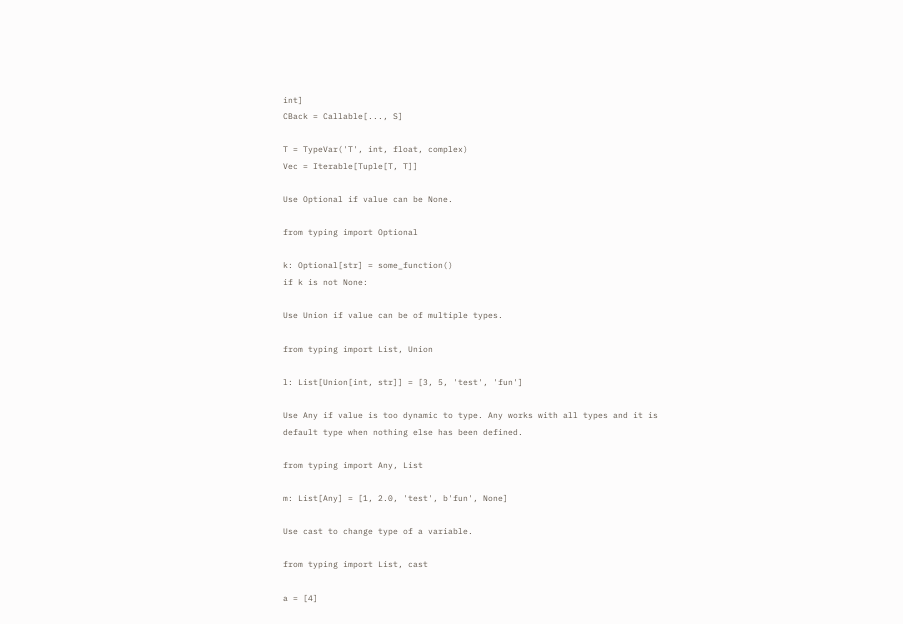int]
CBack = Callable[..., S]

T = TypeVar('T', int, float, complex)
Vec = Iterable[Tuple[T, T]]

Use Optional if value can be None.

from typing import Optional

k: Optional[str] = some_function()
if k is not None:

Use Union if value can be of multiple types.

from typing import List, Union

l: List[Union[int, str]] = [3, 5, 'test', 'fun']

Use Any if value is too dynamic to type. Any works with all types and it is default type when nothing else has been defined.

from typing import Any, List

m: List[Any] = [1, 2.0, 'test', b'fun', None]

Use cast to change type of a variable.

from typing import List, cast

a = [4]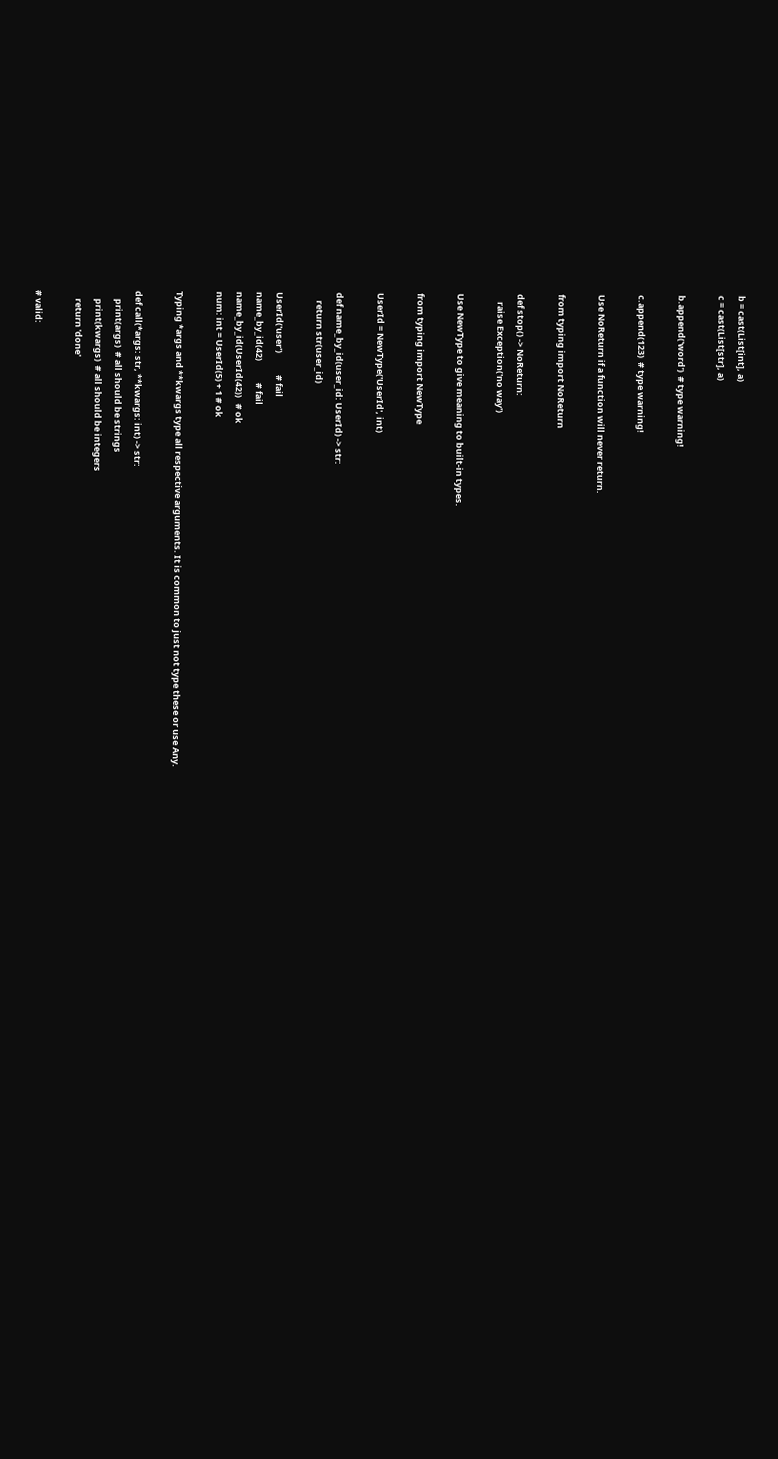b = cast(List[int], a)
c = cast(List[str], a)

b.append('word')  # type warning!

c.append(123)  # type warning!

Use NoReturn if a function will never return.

from typing import NoReturn

def stop() -> NoReturn:
    raise Exception('no way')

Use NewType to give meaning to built-in types.

from typing import NewType

UserId = NewType('UserId', int)

def name_by_id(user_id: UserId) -> str:
    return str(user_id)

UserId('user')           # fail
name_by_id(42)           # fail
name_by_id(UserId(42))   # ok
num: int = UserId(5) + 1 # ok

Typing *args and **kwargs type all respective arguments. It is common to just not type these or use Any.

def call(*args: str, **kwargs: int) -> str:
    print(args)  # all should be strings
    print(kwargs)  # all should be integers
    return 'done'

# valid: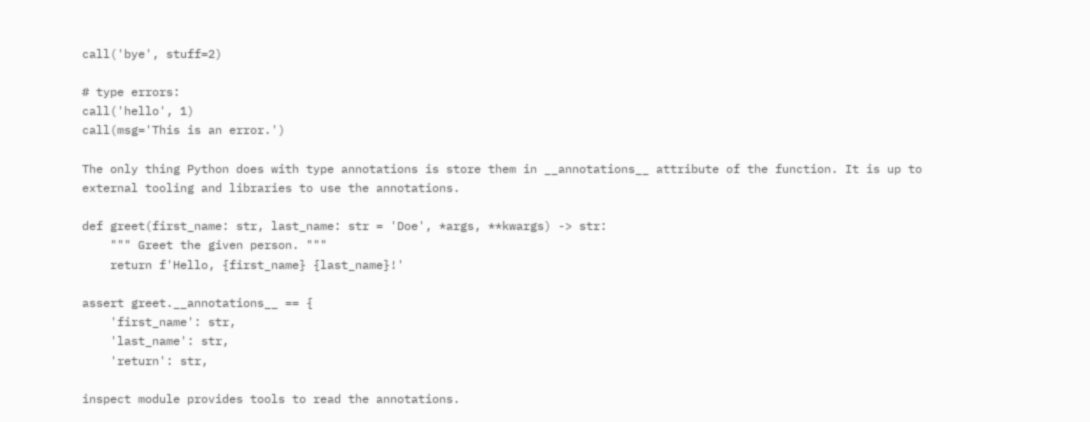call('bye', stuff=2)

# type errors:
call('hello', 1)
call(msg='This is an error.')

The only thing Python does with type annotations is store them in __annotations__ attribute of the function. It is up to external tooling and libraries to use the annotations.

def greet(first_name: str, last_name: str = 'Doe', *args, **kwargs) -> str:
    """ Greet the given person. """
    return f'Hello, {first_name} {last_name}!'

assert greet.__annotations__ == {
    'first_name': str,
    'last_name': str,
    'return': str,

inspect module provides tools to read the annotations.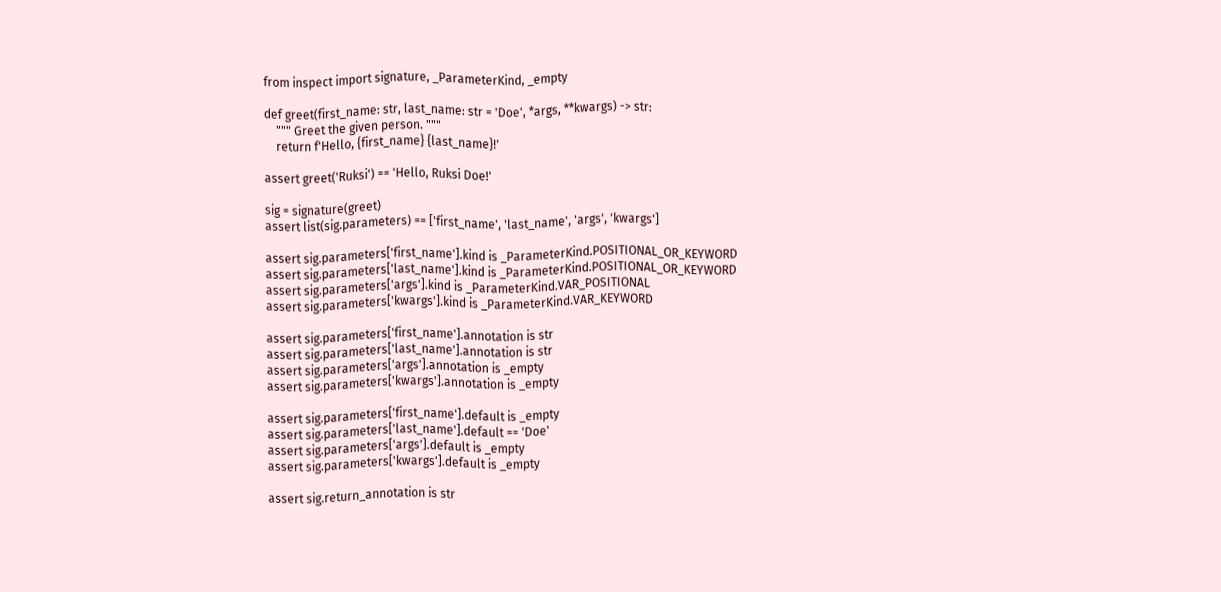from inspect import signature, _ParameterKind, _empty

def greet(first_name: str, last_name: str = 'Doe', *args, **kwargs) -> str:
    """ Greet the given person. """
    return f'Hello, {first_name} {last_name}!'

assert greet('Ruksi') == 'Hello, Ruksi Doe!'

sig = signature(greet)
assert list(sig.parameters) == ['first_name', 'last_name', 'args', 'kwargs']

assert sig.parameters['first_name'].kind is _ParameterKind.POSITIONAL_OR_KEYWORD
assert sig.parameters['last_name'].kind is _ParameterKind.POSITIONAL_OR_KEYWORD
assert sig.parameters['args'].kind is _ParameterKind.VAR_POSITIONAL
assert sig.parameters['kwargs'].kind is _ParameterKind.VAR_KEYWORD

assert sig.parameters['first_name'].annotation is str
assert sig.parameters['last_name'].annotation is str
assert sig.parameters['args'].annotation is _empty
assert sig.parameters['kwargs'].annotation is _empty

assert sig.parameters['first_name'].default is _empty
assert sig.parameters['last_name'].default == 'Doe'
assert sig.parameters['args'].default is _empty
assert sig.parameters['kwargs'].default is _empty

assert sig.return_annotation is str